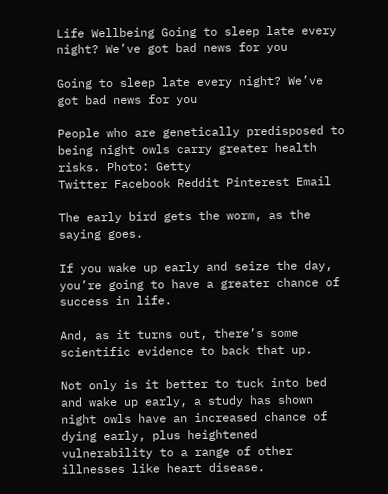Life Wellbeing Going to sleep late every night? We’ve got bad news for you

Going to sleep late every night? We’ve got bad news for you

People who are genetically predisposed to being night owls carry greater health risks. Photo: Getty
Twitter Facebook Reddit Pinterest Email

The early bird gets the worm, as the saying goes.

If you wake up early and seize the day, you’re going to have a greater chance of success in life.

And, as it turns out, there’s some scientific evidence to back that up.

Not only is it better to tuck into bed and wake up early, a study has shown night owls have an increased chance of dying early, plus heightened vulnerability to a range of other illnesses like heart disease.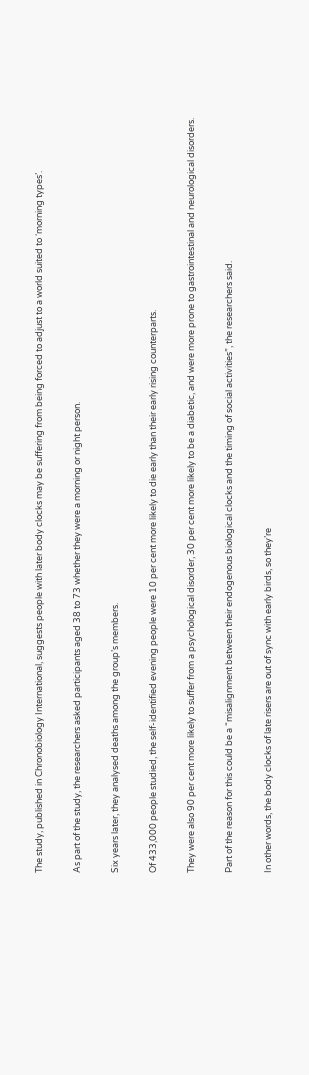The study, published in Chronobiology International, suggests people with later body clocks may be suffering from being forced to adjust to a world suited to ‘morning types’.

As part of the study, the researchers asked participants aged 38 to 73 whether they were a morning or night person.

Six years later, they analysed deaths among the group’s members.

Of 433,000 people studied, the self-identified evening people were 10 per cent more likely to die early than their early rising counterparts.

They were also 90 per cent more likely to suffer from a psychological disorder, 30 per cent more likely to be a diabetic, and were more prone to gastrointestinal and neurological disorders.

Part of the reason for this could be a “misalignment between their endogenous biological clocks and the timing of social activities”, the researchers said.

In other words, the body clocks of late risers are out of sync with early birds, so they’re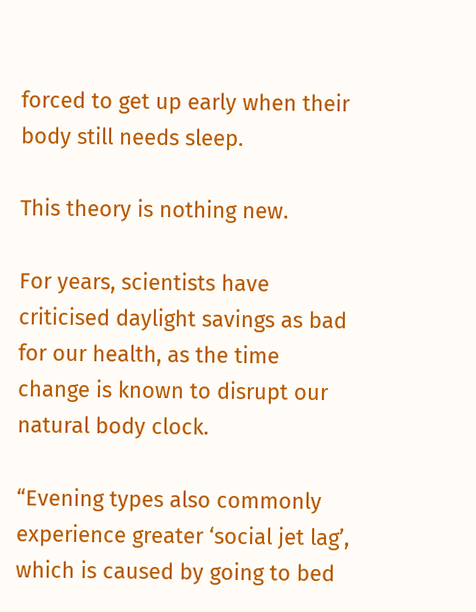forced to get up early when their body still needs sleep.

This theory is nothing new.

For years, scientists have criticised daylight savings as bad for our health, as the time change is known to disrupt our natural body clock.

“Evening types also commonly experience greater ‘social jet lag’, which is caused by going to bed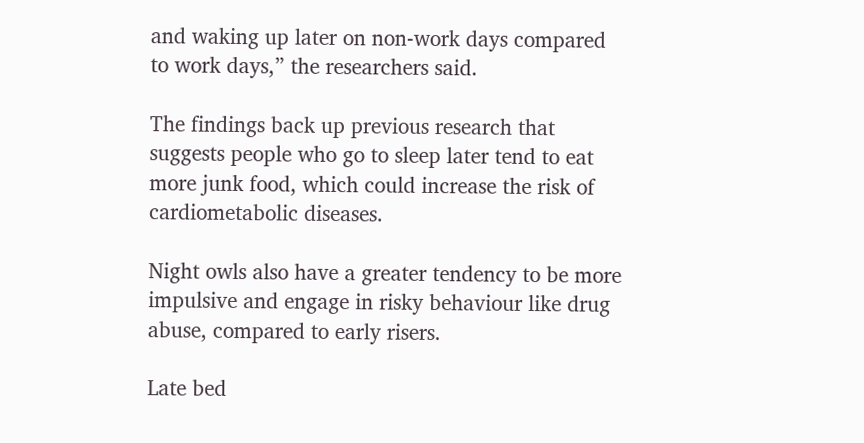and waking up later on non-work days compared to work days,” the researchers said.

The findings back up previous research that suggests people who go to sleep later tend to eat more junk food, which could increase the risk of cardiometabolic diseases.

Night owls also have a greater tendency to be more impulsive and engage in risky behaviour like drug abuse, compared to early risers.

Late bed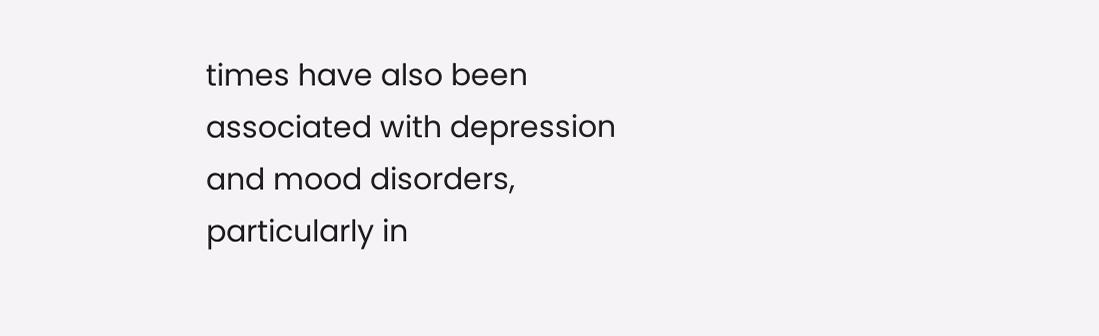times have also been associated with depression and mood disorders, particularly in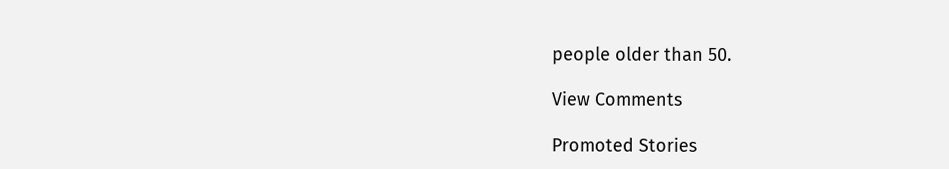people older than 50.

View Comments

Promoted Stories